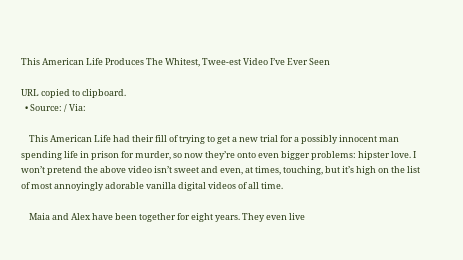This American Life Produces The Whitest, Twee-est Video I’ve Ever Seen

URL copied to clipboard.
  • Source: / Via:

    This American Life had their fill of trying to get a new trial for a possibly innocent man spending life in prison for murder, so now they’re onto even bigger problems: hipster love. I won’t pretend the above video isn’t sweet and even, at times, touching, but it’s high on the list of most annoyingly adorable vanilla digital videos of all time.

    Maia and Alex have been together for eight years. They even live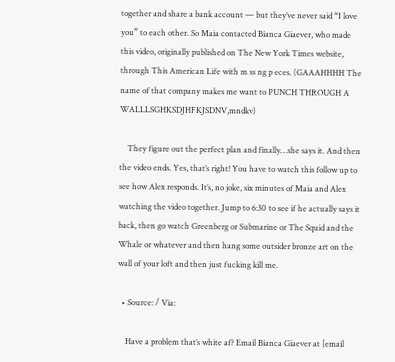together and share a bank account — but they’ve never said “I love you” to each other. So Maia contacted Bianca Giaever, who made this video, originally published on The New York Times website, through This American Life with m ss ng p eces. (GAAAHHHH The name of that company makes me want to PUNCH THROUGH A WALLLSGHKSDJHFKJSDNV,mndkv)

    They figure out the perfect plan and finally…she says it. And then the video ends. Yes, that’s right! You have to watch this follow up to see how Alex responds. It’s, no joke, six minutes of Maia and Alex watching the video together. Jump to 6:30 to see if he actually says it back, then go watch Greenberg or Submarine or The Squid and the Whale or whatever and then hang some outsider bronze art on the wall of your loft and then just fucking kill me.

  • Source: / Via:

    Have a problem that’s white af? Email Bianca Giaever at [email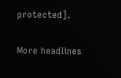protected].

More headlines